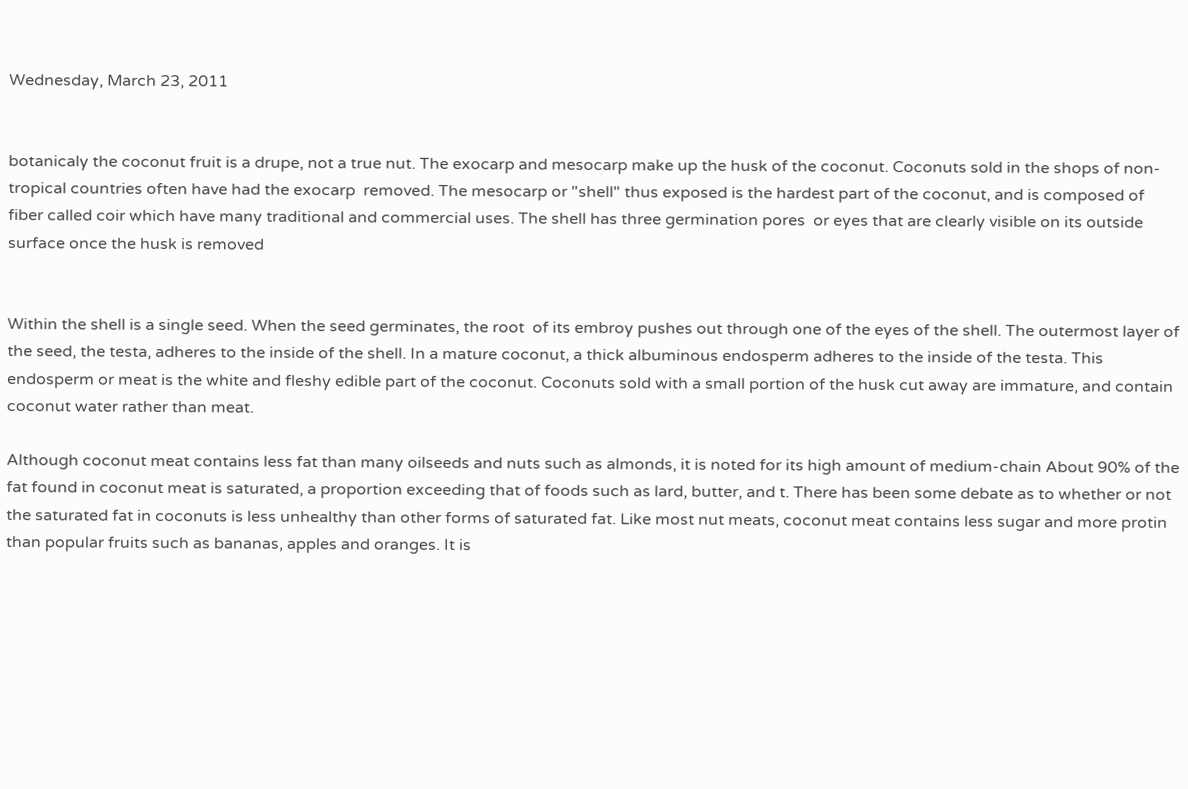Wednesday, March 23, 2011


botanicaly the coconut fruit is a drupe, not a true nut. The exocarp and mesocarp make up the husk of the coconut. Coconuts sold in the shops of non-tropical countries often have had the exocarp  removed. The mesocarp or "shell" thus exposed is the hardest part of the coconut, and is composed of fiber called coir which have many traditional and commercial uses. The shell has three germination pores  or eyes that are clearly visible on its outside surface once the husk is removed


Within the shell is a single seed. When the seed germinates, the root  of its embroy pushes out through one of the eyes of the shell. The outermost layer of the seed, the testa, adheres to the inside of the shell. In a mature coconut, a thick albuminous endosperm adheres to the inside of the testa. This endosperm or meat is the white and fleshy edible part of the coconut. Coconuts sold with a small portion of the husk cut away are immature, and contain coconut water rather than meat.

Although coconut meat contains less fat than many oilseeds and nuts such as almonds, it is noted for its high amount of medium-chain About 90% of the fat found in coconut meat is saturated, a proportion exceeding that of foods such as lard, butter, and t. There has been some debate as to whether or not the saturated fat in coconuts is less unhealthy than other forms of saturated fat. Like most nut meats, coconut meat contains less sugar and more protin than popular fruits such as bananas, apples and oranges. It is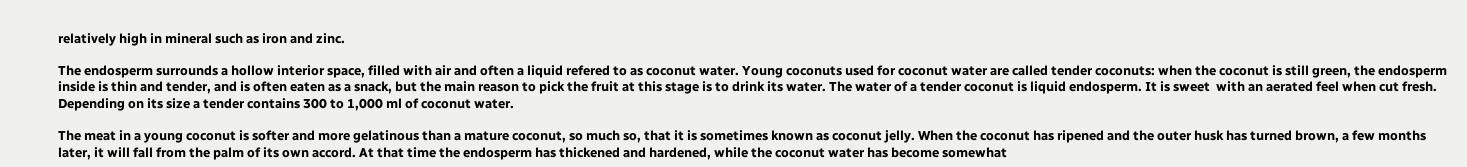relatively high in mineral such as iron and zinc.

The endosperm surrounds a hollow interior space, filled with air and often a liquid refered to as coconut water. Young coconuts used for coconut water are called tender coconuts: when the coconut is still green, the endosperm inside is thin and tender, and is often eaten as a snack, but the main reason to pick the fruit at this stage is to drink its water. The water of a tender coconut is liquid endosperm. It is sweet  with an aerated feel when cut fresh. Depending on its size a tender contains 300 to 1,000 ml of coconut water.

The meat in a young coconut is softer and more gelatinous than a mature coconut, so much so, that it is sometimes known as coconut jelly. When the coconut has ripened and the outer husk has turned brown, a few months later, it will fall from the palm of its own accord. At that time the endosperm has thickened and hardened, while the coconut water has become somewhat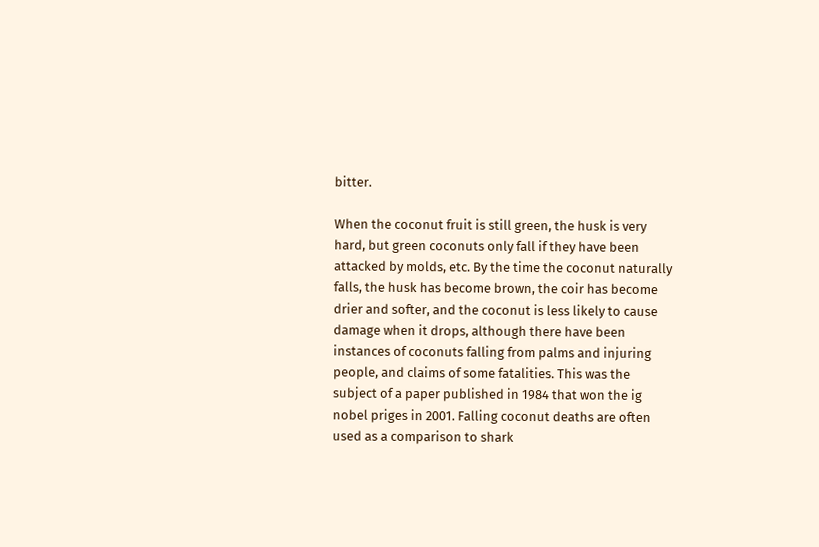bitter.

When the coconut fruit is still green, the husk is very hard, but green coconuts only fall if they have been attacked by molds, etc. By the time the coconut naturally falls, the husk has become brown, the coir has become drier and softer, and the coconut is less likely to cause damage when it drops, although there have been instances of coconuts falling from palms and injuring people, and claims of some fatalities. This was the subject of a paper published in 1984 that won the ig nobel priges in 2001. Falling coconut deaths are often used as a comparison to shark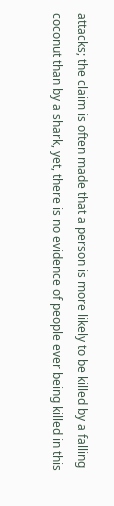attacks; the claim is often made that a person is more likely to be killed by a falling coconut than by a shark, yet, there is no evidence of people ever being killed in this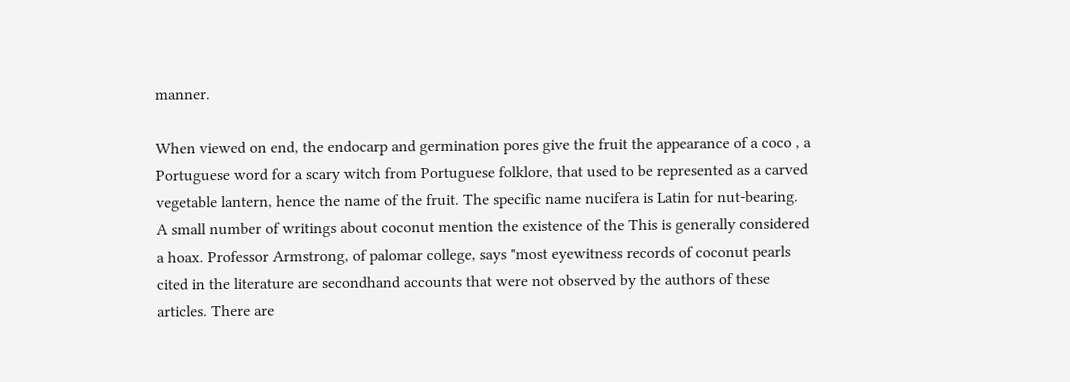manner.

When viewed on end, the endocarp and germination pores give the fruit the appearance of a coco , a Portuguese word for a scary witch from Portuguese folklore, that used to be represented as a carved vegetable lantern, hence the name of the fruit. The specific name nucifera is Latin for nut-bearing.
A small number of writings about coconut mention the existence of the This is generally considered a hoax. Professor Armstrong, of palomar college, says "most eyewitness records of coconut pearls cited in the literature are secondhand accounts that were not observed by the authors of these articles. There are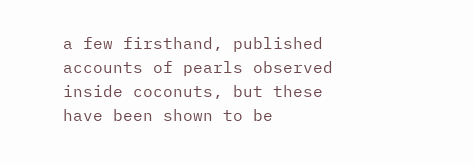a few firsthand, published accounts of pearls observed inside coconuts, but these have been shown to be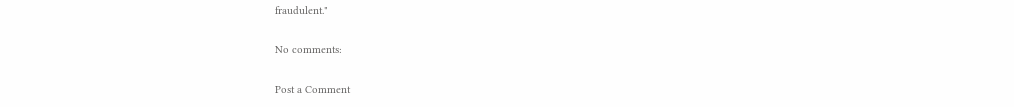fraudulent."

No comments:

Post a Comment